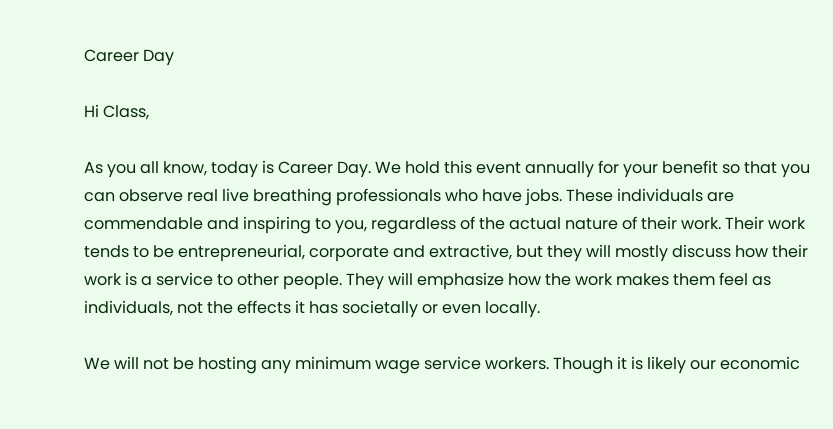Career Day

Hi Class,

As you all know, today is Career Day. We hold this event annually for your benefit so that you can observe real live breathing professionals who have jobs. These individuals are commendable and inspiring to you, regardless of the actual nature of their work. Their work tends to be entrepreneurial, corporate and extractive, but they will mostly discuss how their work is a service to other people. They will emphasize how the work makes them feel as individuals, not the effects it has societally or even locally.

We will not be hosting any minimum wage service workers. Though it is likely our economic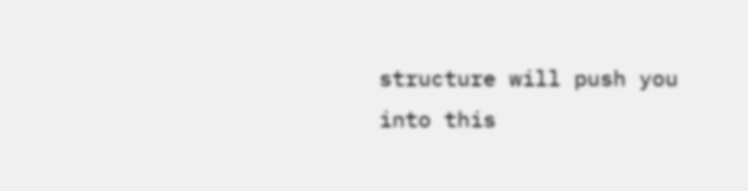structure will push you into this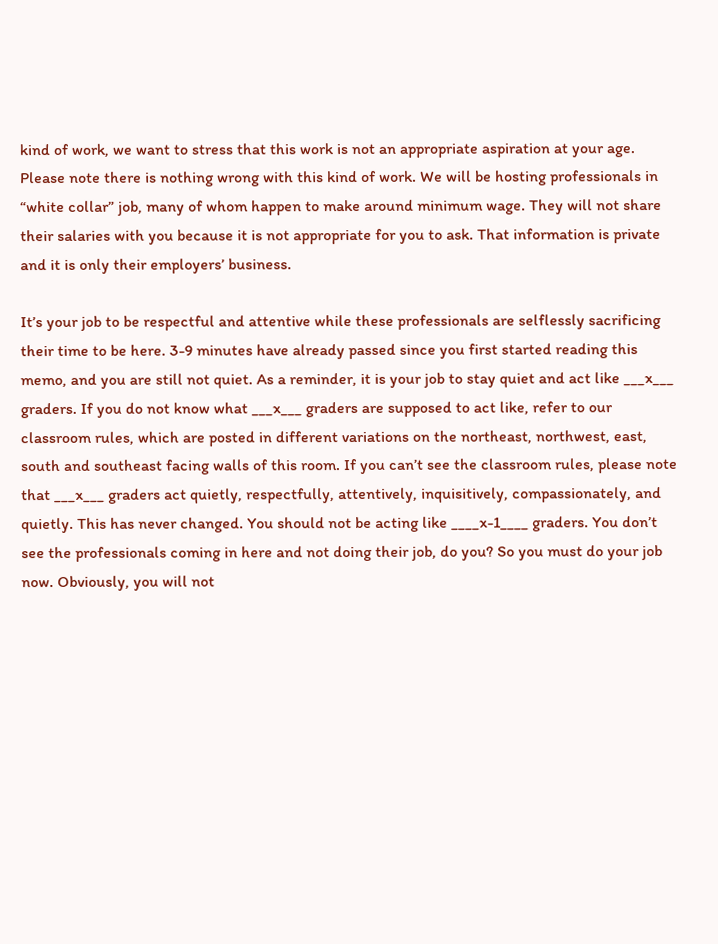kind of work, we want to stress that this work is not an appropriate aspiration at your age. Please note there is nothing wrong with this kind of work. We will be hosting professionals in “white collar” job, many of whom happen to make around minimum wage. They will not share their salaries with you because it is not appropriate for you to ask. That information is private and it is only their employers’ business.

It’s your job to be respectful and attentive while these professionals are selflessly sacrificing their time to be here. 3-9 minutes have already passed since you first started reading this memo, and you are still not quiet. As a reminder, it is your job to stay quiet and act like ___x___ graders. If you do not know what ___x___ graders are supposed to act like, refer to our classroom rules, which are posted in different variations on the northeast, northwest, east, south and southeast facing walls of this room. If you can’t see the classroom rules, please note that ___x___ graders act quietly, respectfully, attentively, inquisitively, compassionately, and quietly. This has never changed. You should not be acting like ____x-1____ graders. You don’t see the professionals coming in here and not doing their job, do you? So you must do your job now. Obviously, you will not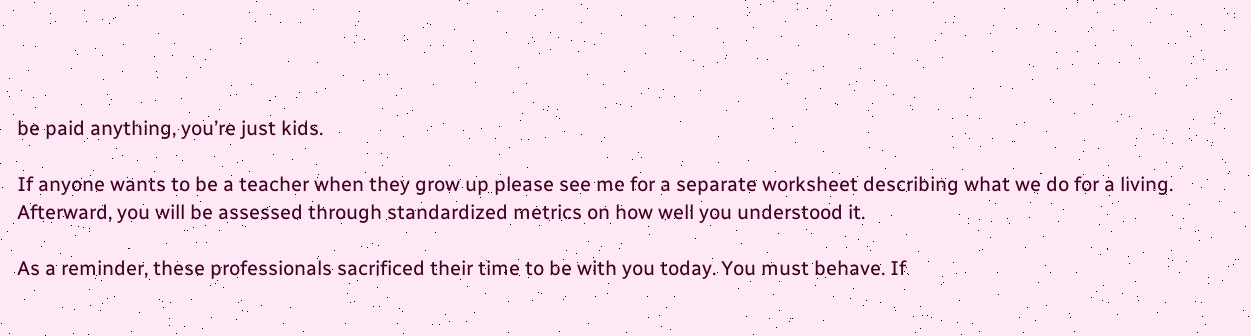be paid anything, you’re just kids.

If anyone wants to be a teacher when they grow up please see me for a separate worksheet describing what we do for a living. Afterward, you will be assessed through standardized metrics on how well you understood it.

As a reminder, these professionals sacrificed their time to be with you today. You must behave. If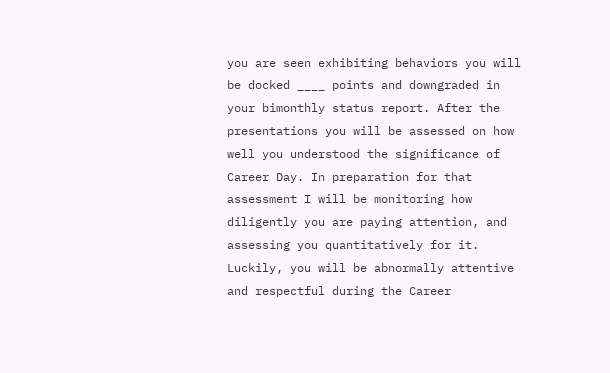you are seen exhibiting behaviors you will be docked ____ points and downgraded in your bimonthly status report. After the presentations you will be assessed on how well you understood the significance of Career Day. In preparation for that assessment I will be monitoring how diligently you are paying attention, and assessing you quantitatively for it. Luckily, you will be abnormally attentive and respectful during the Career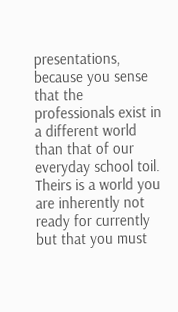presentations, because you sense that the professionals exist in a different world than that of our everyday school toil. Theirs is a world you are inherently not ready for currently but that you must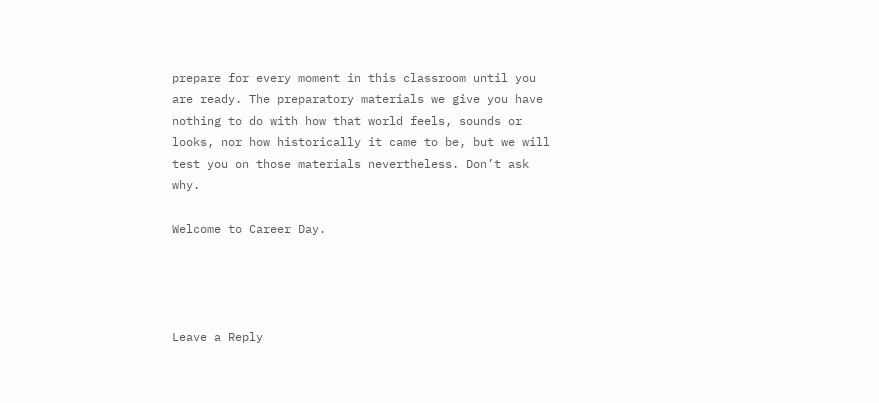prepare for every moment in this classroom until you are ready. The preparatory materials we give you have nothing to do with how that world feels, sounds or looks, nor how historically it came to be, but we will test you on those materials nevertheless. Don’t ask why.

Welcome to Career Day.




Leave a Reply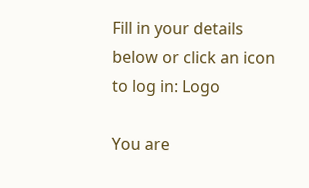Fill in your details below or click an icon to log in: Logo

You are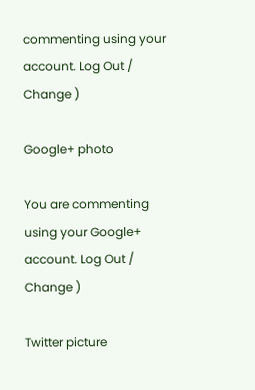commenting using your account. Log Out /  Change )

Google+ photo

You are commenting using your Google+ account. Log Out /  Change )

Twitter picture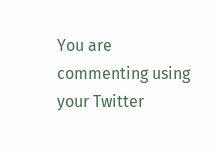You are commenting using your Twitter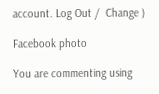account. Log Out /  Change )

Facebook photo

You are commenting using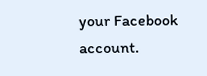your Facebook account.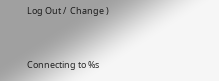Log Out /  Change )


Connecting to %s